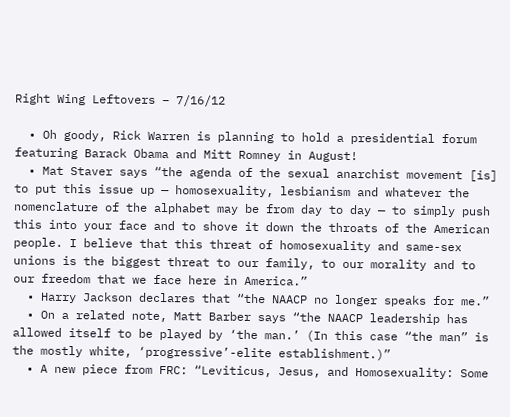Right Wing Leftovers – 7/16/12

  • Oh goody, Rick Warren is planning to hold a presidential forum featuring Barack Obama and Mitt Romney in August!
  • Mat Staver says “the agenda of the sexual anarchist movement [is] to put this issue up — homosexuality, lesbianism and whatever the nomenclature of the alphabet may be from day to day — to simply push this into your face and to shove it down the throats of the American people. I believe that this threat of homosexuality and same-sex unions is the biggest threat to our family, to our morality and to our freedom that we face here in America.”
  • Harry Jackson declares that “the NAACP no longer speaks for me.”
  • On a related note, Matt Barber says “the NAACP leadership has allowed itself to be played by ‘the man.’ (In this case “the man” is the mostly white, ‘progressive’-elite establishment.)”
  • A new piece from FRC: “Leviticus, Jesus, and Homosexuality: Some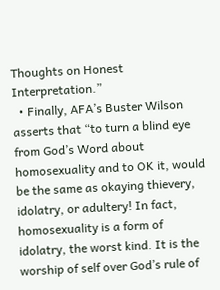Thoughts on Honest Interpretation.”
  • Finally, AFA’s Buster Wilson asserts that “to turn a blind eye from God’s Word about homosexuality and to OK it, would be the same as okaying thievery, idolatry, or adultery! In fact, homosexuality is a form of idolatry, the worst kind. It is the worship of self over God’s rule of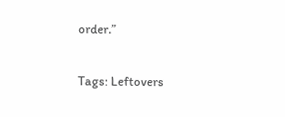order.”

Tags: Leftovers